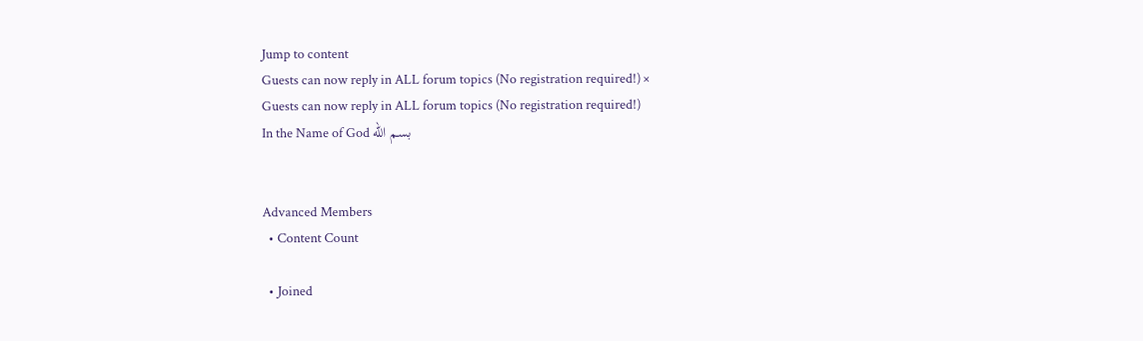Jump to content
Guests can now reply in ALL forum topics (No registration required!) ×
Guests can now reply in ALL forum topics (No registration required!)
In the Name of God بسم الله


Advanced Members
  • Content Count

  • Joined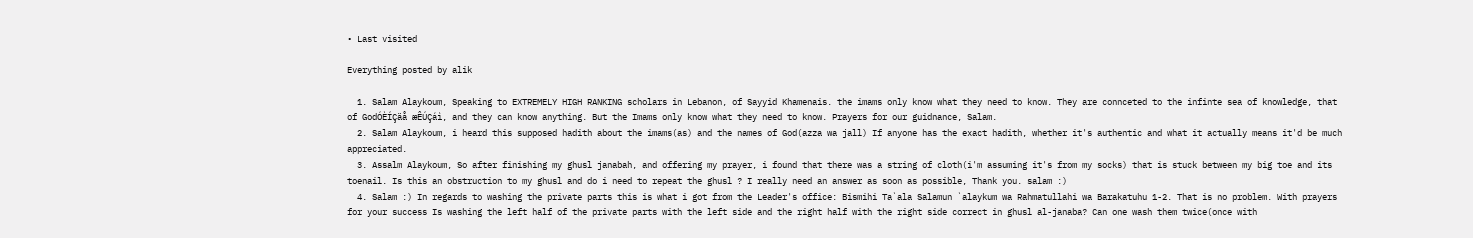• Last visited

Everything posted by alik

  1. Salam Alaykoum, Speaking to EXTREMELY HIGH RANKING scholars in Lebanon, of Sayyid Khamenais. the imams only know what they need to know. They are connceted to the infinte sea of knowledge, that of GodÓÈÍÇäå æÊÚÇáì, and they can know anything. But the Imams only know what they need to know. Prayers for our guidnance, Salam.
  2. Salam Alaykoum, i heard this supposed hadith about the imams(as) and the names of God(azza wa jall) If anyone has the exact hadith, whether it's authentic and what it actually means it'd be much appreciated.
  3. Assalm Alaykoum, So after finishing my ghusl janabah, and offering my prayer, i found that there was a string of cloth(i'm assuming it's from my socks) that is stuck between my big toe and its toenail. Is this an obstruction to my ghusl and do i need to repeat the ghusl ? I really need an answer as soon as possible, Thank you. salam :)
  4. Salam :) In regards to washing the private parts this is what i got from the Leader's office: Bismihi Ta`ala Salamun `alaykum wa Rahmatullahi wa Barakatuhu 1-2. That is no problem. With prayers for your success Is washing the left half of the private parts with the left side and the right half with the right side correct in ghusl al-janaba? Can one wash them twice(once with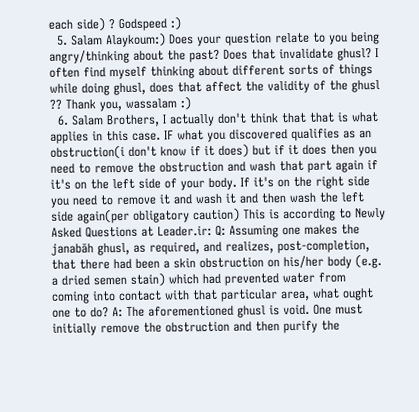each side) ? Godspeed :)
  5. Salam Alaykoum:) Does your question relate to you being angry/thinking about the past? Does that invalidate ghusl? I often find myself thinking about different sorts of things while doing ghusl, does that affect the validity of the ghusl ?? Thank you, wassalam :)
  6. Salam Brothers, I actually don't think that that is what applies in this case. IF what you discovered qualifies as an obstruction(i don't know if it does) but if it does then you need to remove the obstruction and wash that part again if it's on the left side of your body. If it's on the right side you need to remove it and wash it and then wash the left side again(per obligatory caution) This is according to Newly Asked Questions at Leader.ir: Q: Assuming one makes the janabāh ghusl, as required, and realizes, post-completion, that there had been a skin obstruction on his/her body (e.g. a dried semen stain) which had prevented water from coming into contact with that particular area, what ought one to do? A: The aforementioned ghusl is void. One must initially remove the obstruction and then purify the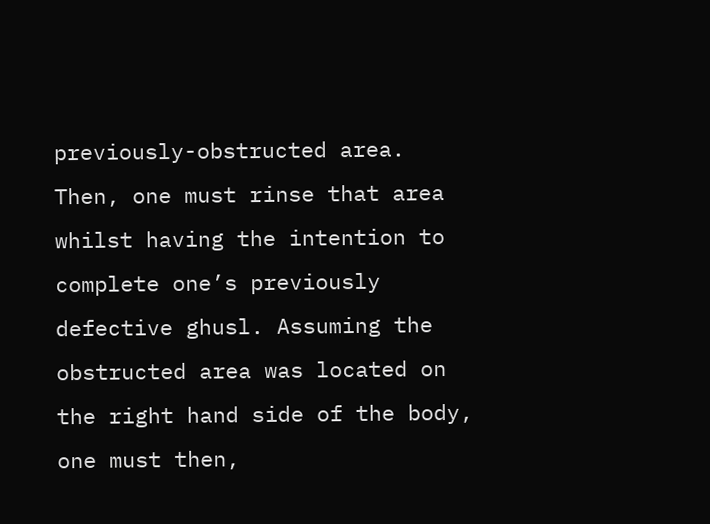previously-obstructed area. Then, one must rinse that area whilst having the intention to complete one’s previously defective ghusl. Assuming the obstructed area was located on the right hand side of the body, one must then,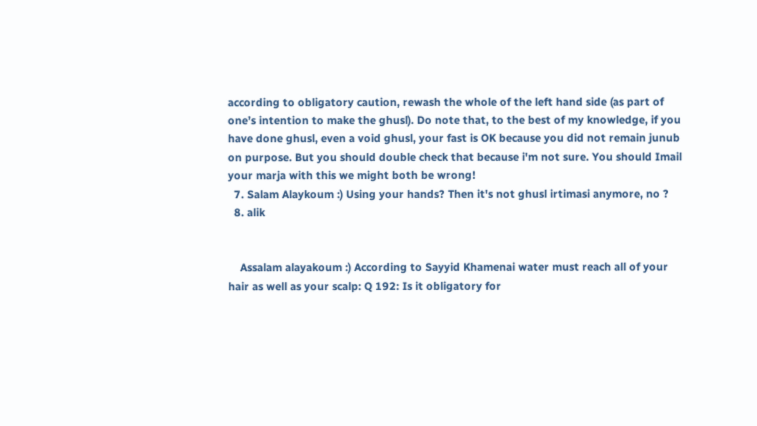according to obligatory caution, rewash the whole of the left hand side (as part of one’s intention to make the ghusl). Do note that, to the best of my knowledge, if you have done ghusl, even a void ghusl, your fast is OK because you did not remain junub on purpose. But you should double check that because i'm not sure. You should Imail your marja with this we might both be wrong!
  7. Salam Alaykoum :) Using your hands? Then it's not ghusl irtimasi anymore, no ?
  8. alik


    Assalam alayakoum :) According to Sayyid Khamenai water must reach all of your hair as well as your scalp: Q 192: Is it obligatory for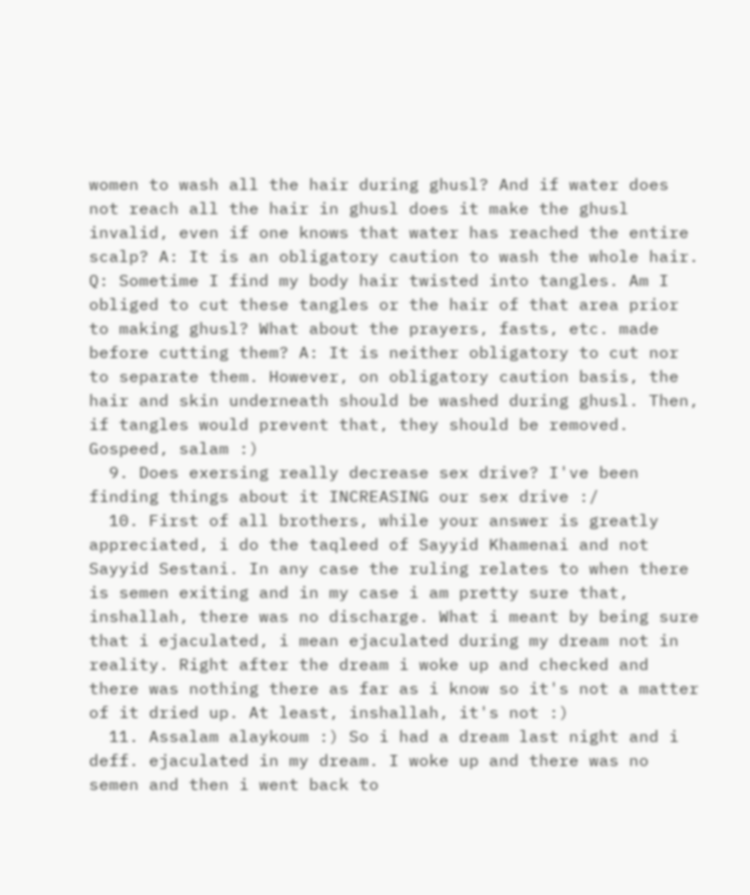women to wash all the hair during ghusl? And if water does not reach all the hair in ghusl does it make the ghusl invalid, even if one knows that water has reached the entire scalp? A: It is an obligatory caution to wash the whole hair. Q: Sometime I find my body hair twisted into tangles. Am I obliged to cut these tangles or the hair of that area prior to making ghusl? What about the prayers, fasts, etc. made before cutting them? A: It is neither obligatory to cut nor to separate them. However, on obligatory caution basis, the hair and skin underneath should be washed during ghusl. Then, if tangles would prevent that, they should be removed. Gospeed, salam :)
  9. Does exersing really decrease sex drive? I've been finding things about it INCREASING our sex drive :/
  10. First of all brothers, while your answer is greatly appreciated, i do the taqleed of Sayyid Khamenai and not Sayyid Sestani. In any case the ruling relates to when there is semen exiting and in my case i am pretty sure that, inshallah, there was no discharge. What i meant by being sure that i ejaculated, i mean ejaculated during my dream not in reality. Right after the dream i woke up and checked and there was nothing there as far as i know so it's not a matter of it dried up. At least, inshallah, it's not :)
  11. Assalam alaykoum :) So i had a dream last night and i deff. ejaculated in my dream. I woke up and there was no semen and then i went back to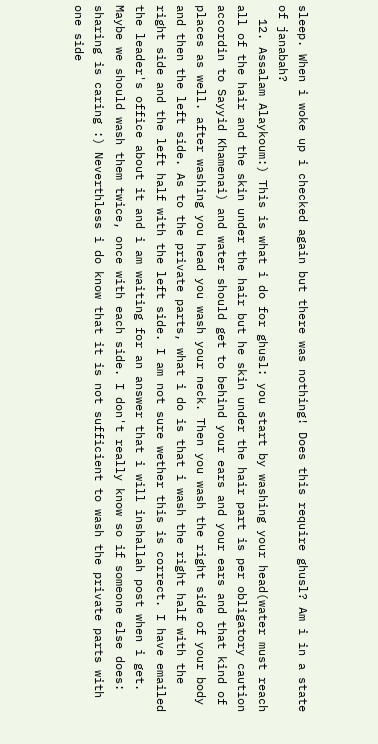sleep. When i woke up i checked again but there was nothing! Does this require ghusl? Am i in a state of janabah?
  12. Assalam Alaykoum:) This is what i do for ghusl: you start by washing your head(water must reach all of the hair and the skin under the hair but he skin under the hair part is per obligatory caution accordin to Sayyid Khamenai) and water should get to behind your ears and your ears and that kind of places as well. after washing you head you wash your neck. Then you wash the right side of your body and then the left side. As to the private parts, what i do is that i wash the right half with the right side and the left half with the left side. I am not sure wether this is correct. I have emailed the leader's office about it and i am waiting for an answer that i will inshallah post when i get. Maybe we should wash them twice, once with each side. I don't really know so if someone else does: sharing is caring :) Neverthless i do know that it is not sufficient to wash the private parts with one side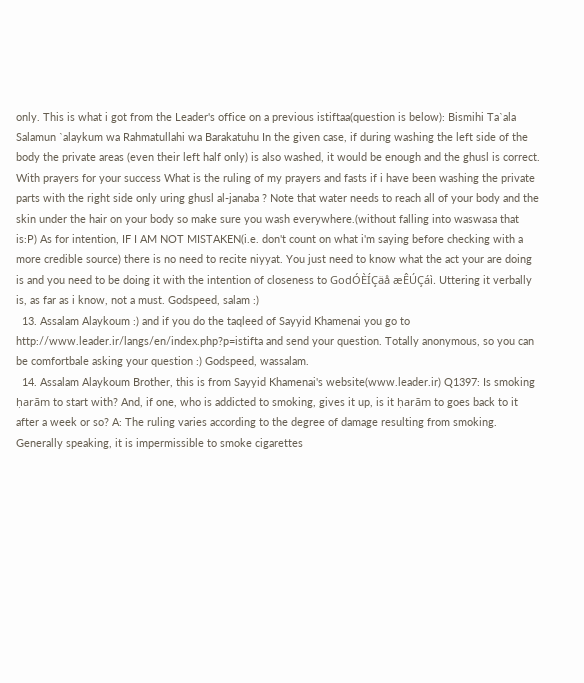only. This is what i got from the Leader's office on a previous istiftaa(question is below): Bismihi Ta`ala Salamun `alaykum wa Rahmatullahi wa Barakatuhu In the given case, if during washing the left side of the body the private areas (even their left half only) is also washed, it would be enough and the ghusl is correct. With prayers for your success What is the ruling of my prayers and fasts if i have been washing the private parts with the right side only uring ghusl al-janaba ? Note that water needs to reach all of your body and the skin under the hair on your body so make sure you wash everywhere.(without falling into waswasa that is:P) As for intention, IF I AM NOT MISTAKEN(i.e. don't count on what i'm saying before checking with a more credible source) there is no need to recite niyyat. You just need to know what the act your are doing is and you need to be doing it with the intention of closeness to GodÓÈÍÇäå æÊÚÇáì. Uttering it verbally is, as far as i know, not a must. Godspeed, salam :)
  13. Assalam Alaykoum :) and if you do the taqleed of Sayyid Khamenai you go to http://www.leader.ir/langs/en/index.php?p=istifta and send your question. Totally anonymous, so you can be comfortbale asking your question :) Godspeed, wassalam.
  14. Assalam Alaykoum Brother, this is from Sayyid Khamenai's website(www.leader.ir) Q1397: Is smoking ḥarām to start with? And, if one, who is addicted to smoking, gives it up, is it ḥarām to goes back to it after a week or so? A: The ruling varies according to the degree of damage resulting from smoking. Generally speaking, it is impermissible to smoke cigarettes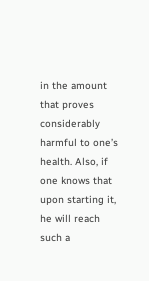in the amount that proves considerably harmful to one’s health. Also, if one knows that upon starting it, he will reach such a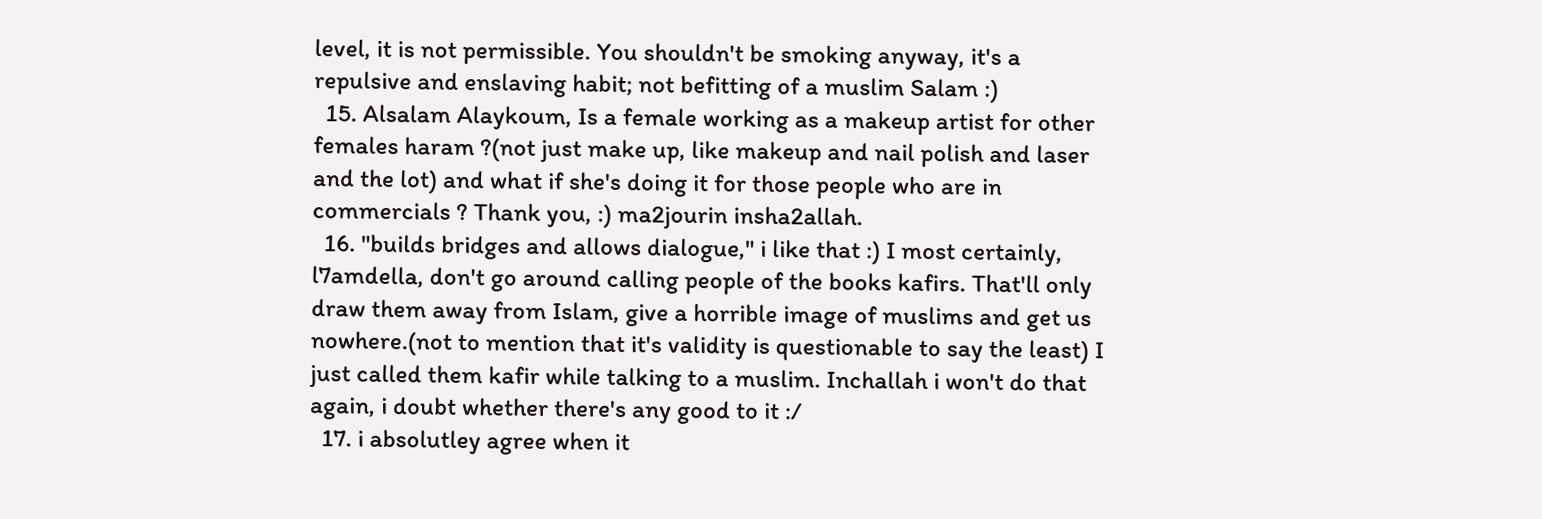level, it is not permissible. You shouldn't be smoking anyway, it's a repulsive and enslaving habit; not befitting of a muslim Salam :)
  15. Alsalam Alaykoum, Is a female working as a makeup artist for other females haram ?(not just make up, like makeup and nail polish and laser and the lot) and what if she's doing it for those people who are in commercials ? Thank you, :) ma2jourin insha2allah.
  16. "builds bridges and allows dialogue," i like that :) I most certainly, l7amdella, don't go around calling people of the books kafirs. That'll only draw them away from Islam, give a horrible image of muslims and get us nowhere.(not to mention that it's validity is questionable to say the least) I just called them kafir while talking to a muslim. Inchallah i won't do that again, i doubt whether there's any good to it :/
  17. i absolutley agree when it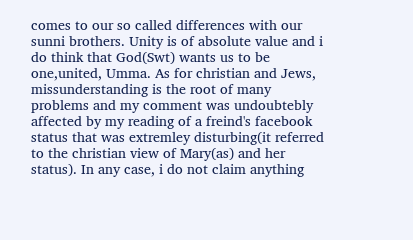comes to our so called differences with our sunni brothers. Unity is of absolute value and i do think that God(Swt) wants us to be one,united, Umma. As for christian and Jews, missunderstanding is the root of many problems and my comment was undoubtebly affected by my reading of a freind's facebook status that was extremley disturbing(it referred to the christian view of Mary(as) and her status). In any case, i do not claim anything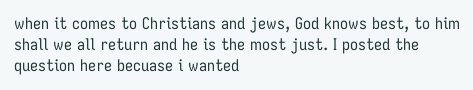when it comes to Christians and jews, God knows best, to him shall we all return and he is the most just. I posted the question here becuase i wanted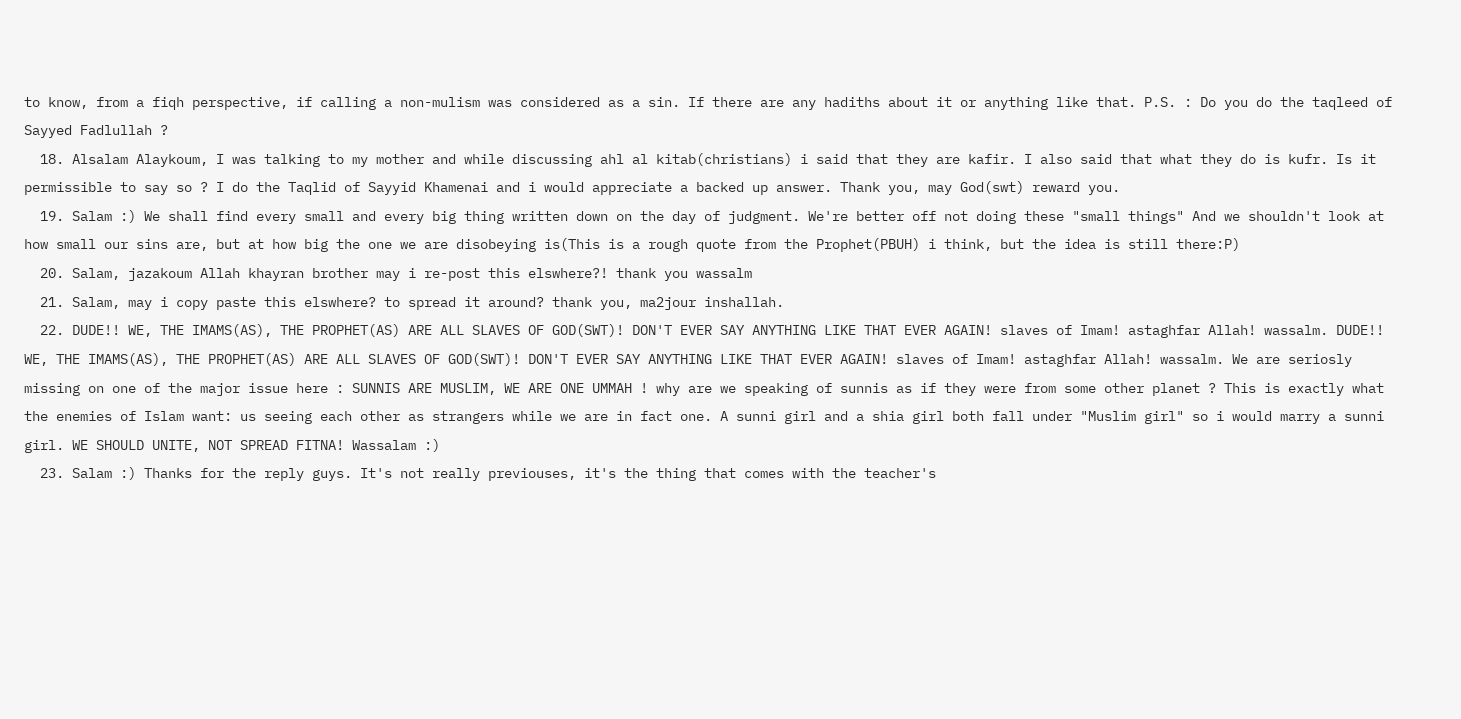to know, from a fiqh perspective, if calling a non-mulism was considered as a sin. If there are any hadiths about it or anything like that. P.S. : Do you do the taqleed of Sayyed Fadlullah ?
  18. Alsalam Alaykoum, I was talking to my mother and while discussing ahl al kitab(christians) i said that they are kafir. I also said that what they do is kufr. Is it permissible to say so ? I do the Taqlid of Sayyid Khamenai and i would appreciate a backed up answer. Thank you, may God(swt) reward you.
  19. Salam :) We shall find every small and every big thing written down on the day of judgment. We're better off not doing these "small things" And we shouldn't look at how small our sins are, but at how big the one we are disobeying is(This is a rough quote from the Prophet(PBUH) i think, but the idea is still there:P)
  20. Salam, jazakoum Allah khayran brother may i re-post this elswhere?! thank you wassalm
  21. Salam, may i copy paste this elswhere? to spread it around? thank you, ma2jour inshallah.
  22. DUDE!! WE, THE IMAMS(AS), THE PROPHET(AS) ARE ALL SLAVES OF GOD(SWT)! DON'T EVER SAY ANYTHING LIKE THAT EVER AGAIN! slaves of Imam! astaghfar Allah! wassalm. DUDE!! WE, THE IMAMS(AS), THE PROPHET(AS) ARE ALL SLAVES OF GOD(SWT)! DON'T EVER SAY ANYTHING LIKE THAT EVER AGAIN! slaves of Imam! astaghfar Allah! wassalm. We are seriosly missing on one of the major issue here : SUNNIS ARE MUSLIM, WE ARE ONE UMMAH ! why are we speaking of sunnis as if they were from some other planet ? This is exactly what the enemies of Islam want: us seeing each other as strangers while we are in fact one. A sunni girl and a shia girl both fall under "Muslim girl" so i would marry a sunni girl. WE SHOULD UNITE, NOT SPREAD FITNA! Wassalam :)
  23. Salam :) Thanks for the reply guys. It's not really previouses, it's the thing that comes with the teacher's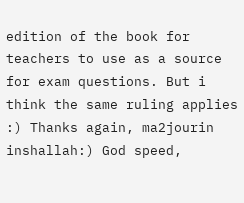edition of the book for teachers to use as a source for exam questions. But i think the same ruling applies :) Thanks again, ma2jourin inshallah:) God speed,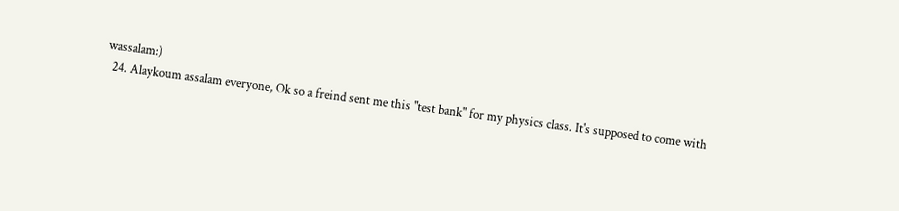wassalam:)
  24. Alaykoum assalam everyone, Ok so a freind sent me this "test bank" for my physics class. It's supposed to come with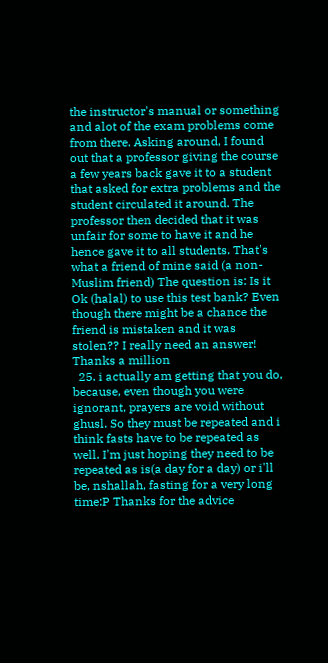the instructor's manual or something and alot of the exam problems come from there. Asking around, I found out that a professor giving the course a few years back gave it to a student that asked for extra problems and the student circulated it around. The professor then decided that it was unfair for some to have it and he hence gave it to all students. That's what a friend of mine said (a non-Muslim friend) The question is: Is it Ok (halal) to use this test bank? Even though there might be a chance the friend is mistaken and it was stolen?? I really need an answer! Thanks a million
  25. i actually am getting that you do, because, even though you were ignorant, prayers are void without ghusl. So they must be repeated and i think fasts have to be repeated as well. I'm just hoping they need to be repeated as is(a day for a day) or i'll be, nshallah, fasting for a very long time:P Thanks for the advice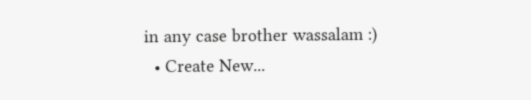in any case brother wassalam :)
  • Create New...